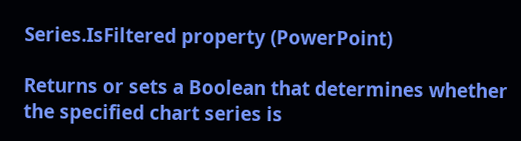Series.IsFiltered property (PowerPoint)

Returns or sets a Boolean that determines whether the specified chart series is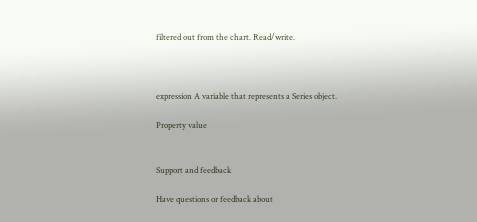filtered out from the chart. Read/write.



expression A variable that represents a Series object.

Property value


Support and feedback

Have questions or feedback about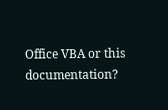Office VBA or this documentation?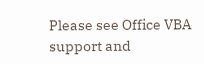Please see Office VBA support and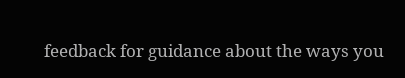feedback for guidance about the ways you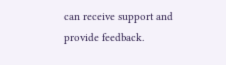can receive support and provide feedback.